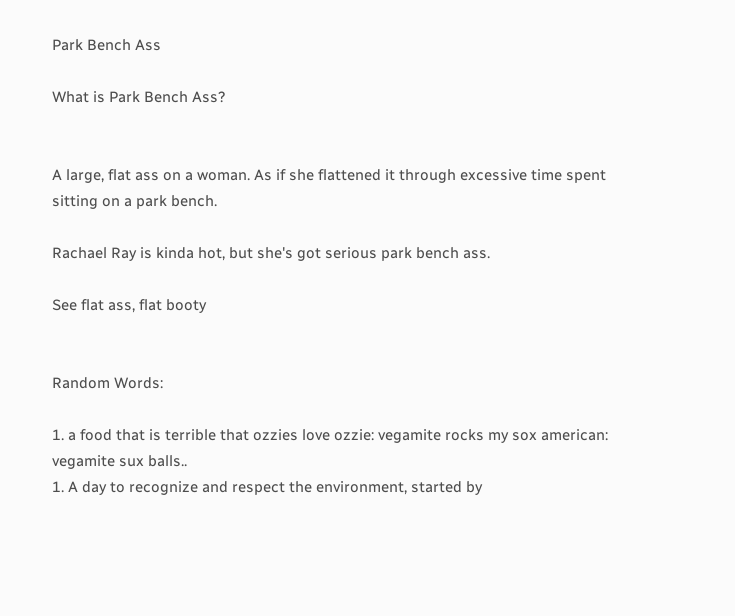Park Bench Ass

What is Park Bench Ass?


A large, flat ass on a woman. As if she flattened it through excessive time spent sitting on a park bench.

Rachael Ray is kinda hot, but she's got serious park bench ass.

See flat ass, flat booty


Random Words:

1. a food that is terrible that ozzies love ozzie: vegamite rocks my sox american: vegamite sux balls..
1. A day to recognize and respect the environment, started by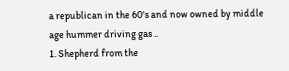a republican in the 60's and now owned by middle age hummer driving gas ..
1. Shepherd from the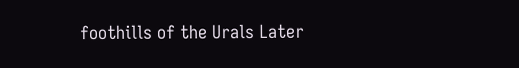foothills of the Urals Later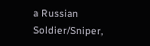a Russian Soldier/Sniper,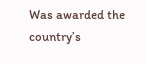Was awarded the country’s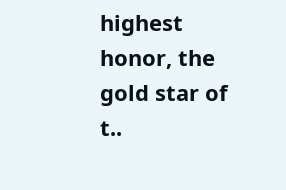highest honor, the gold star of t..